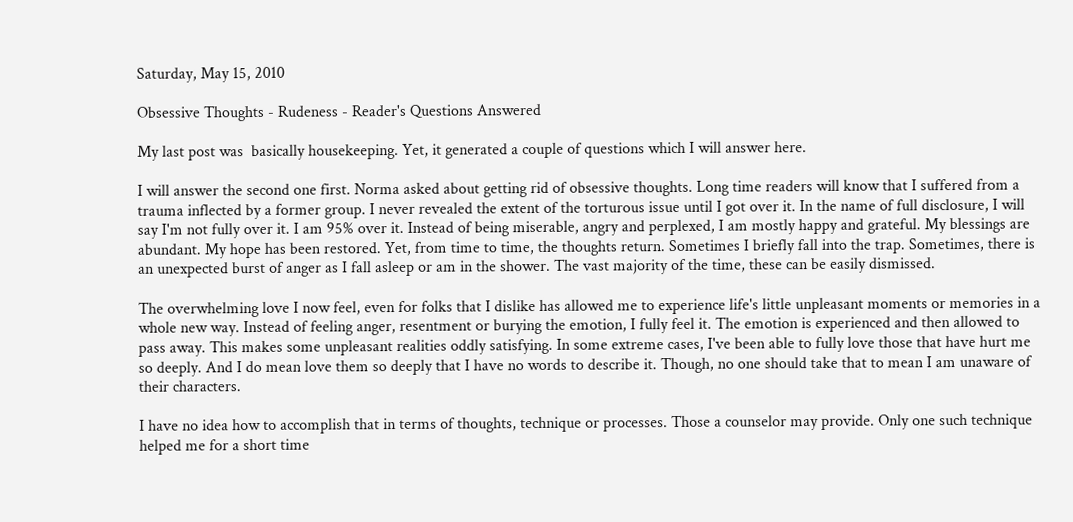Saturday, May 15, 2010

Obsessive Thoughts - Rudeness - Reader's Questions Answered

My last post was  basically housekeeping. Yet, it generated a couple of questions which I will answer here.

I will answer the second one first. Norma asked about getting rid of obsessive thoughts. Long time readers will know that I suffered from a trauma inflected by a former group. I never revealed the extent of the torturous issue until I got over it. In the name of full disclosure, I will say I'm not fully over it. I am 95% over it. Instead of being miserable, angry and perplexed, I am mostly happy and grateful. My blessings are abundant. My hope has been restored. Yet, from time to time, the thoughts return. Sometimes I briefly fall into the trap. Sometimes, there is an unexpected burst of anger as I fall asleep or am in the shower. The vast majority of the time, these can be easily dismissed.

The overwhelming love I now feel, even for folks that I dislike has allowed me to experience life's little unpleasant moments or memories in a whole new way. Instead of feeling anger, resentment or burying the emotion, I fully feel it. The emotion is experienced and then allowed to pass away. This makes some unpleasant realities oddly satisfying. In some extreme cases, I've been able to fully love those that have hurt me so deeply. And I do mean love them so deeply that I have no words to describe it. Though, no one should take that to mean I am unaware of their characters.

I have no idea how to accomplish that in terms of thoughts, technique or processes. Those a counselor may provide. Only one such technique helped me for a short time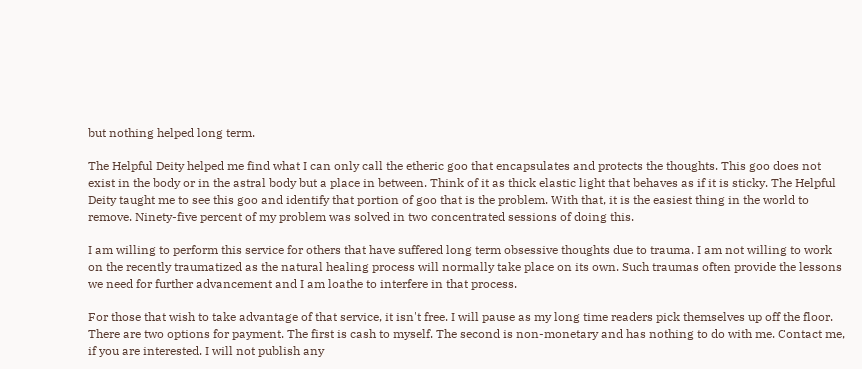but nothing helped long term.

The Helpful Deity helped me find what I can only call the etheric goo that encapsulates and protects the thoughts. This goo does not exist in the body or in the astral body but a place in between. Think of it as thick elastic light that behaves as if it is sticky. The Helpful Deity taught me to see this goo and identify that portion of goo that is the problem. With that, it is the easiest thing in the world to remove. Ninety-five percent of my problem was solved in two concentrated sessions of doing this.

I am willing to perform this service for others that have suffered long term obsessive thoughts due to trauma. I am not willing to work on the recently traumatized as the natural healing process will normally take place on its own. Such traumas often provide the lessons we need for further advancement and I am loathe to interfere in that process.

For those that wish to take advantage of that service, it isn't free. I will pause as my long time readers pick themselves up off the floor. There are two options for payment. The first is cash to myself. The second is non-monetary and has nothing to do with me. Contact me, if you are interested. I will not publish any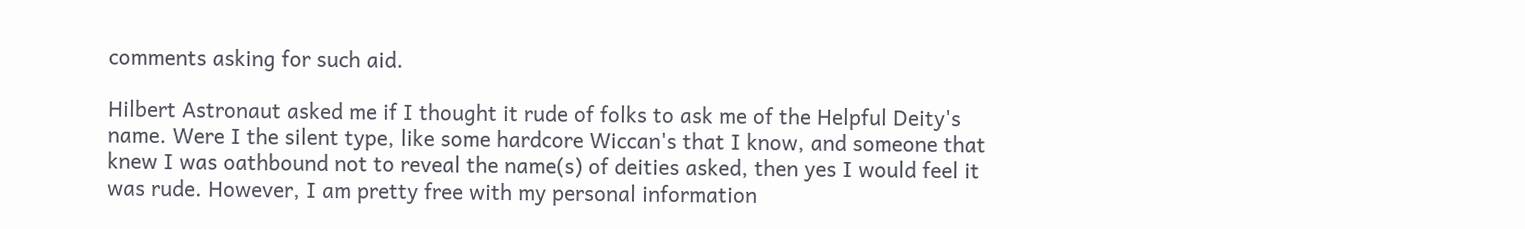comments asking for such aid.

Hilbert Astronaut asked me if I thought it rude of folks to ask me of the Helpful Deity's name. Were I the silent type, like some hardcore Wiccan's that I know, and someone that knew I was oathbound not to reveal the name(s) of deities asked, then yes I would feel it was rude. However, I am pretty free with my personal information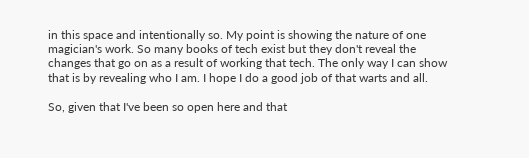in this space and intentionally so. My point is showing the nature of one magician's work. So many books of tech exist but they don't reveal the changes that go on as a result of working that tech. The only way I can show that is by revealing who I am. I hope I do a good job of that warts and all.

So, given that I've been so open here and that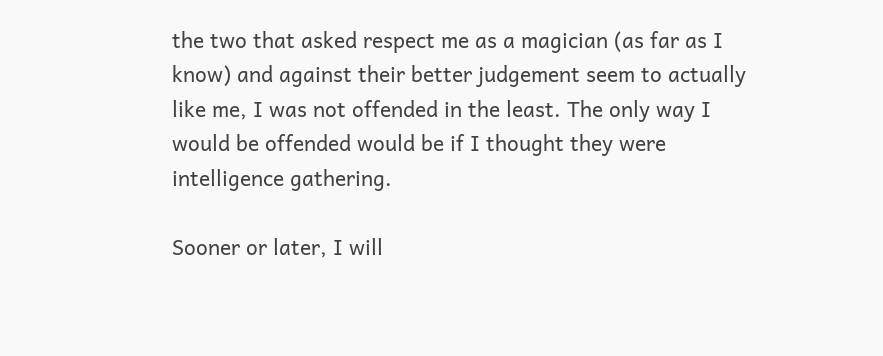the two that asked respect me as a magician (as far as I know) and against their better judgement seem to actually like me, I was not offended in the least. The only way I would be offended would be if I thought they were intelligence gathering.

Sooner or later, I will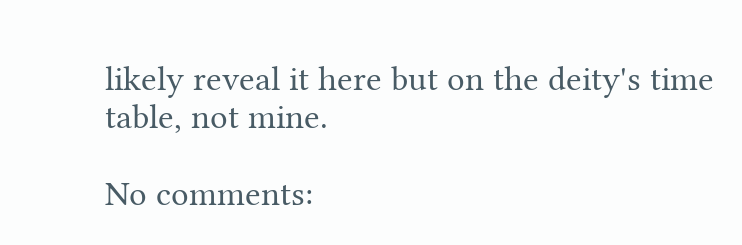likely reveal it here but on the deity's time table, not mine.

No comments: